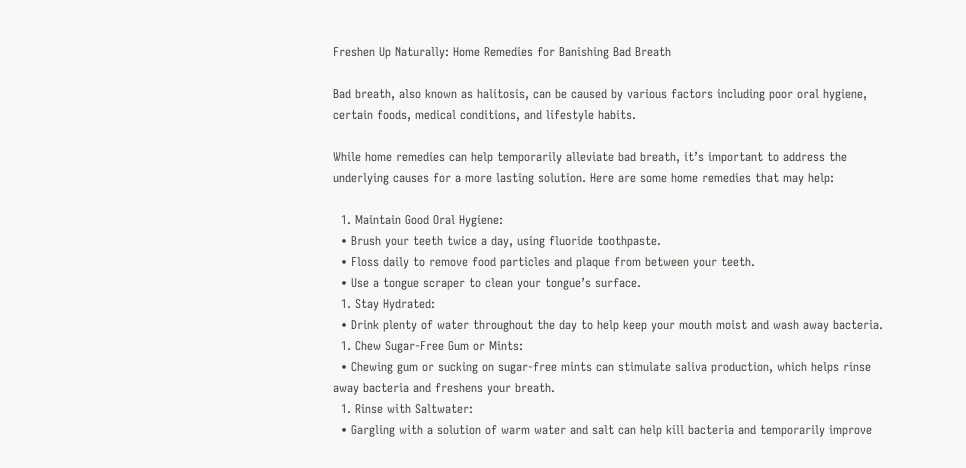Freshen Up Naturally: Home Remedies for Banishing Bad Breath

Bad breath, also known as halitosis, can be caused by various factors including poor oral hygiene, certain foods, medical conditions, and lifestyle habits.

While home remedies can help temporarily alleviate bad breath, it’s important to address the underlying causes for a more lasting solution. Here are some home remedies that may help:

  1. Maintain Good Oral Hygiene:
  • Brush your teeth twice a day, using fluoride toothpaste.
  • Floss daily to remove food particles and plaque from between your teeth.
  • Use a tongue scraper to clean your tongue’s surface.
  1. Stay Hydrated:
  • Drink plenty of water throughout the day to help keep your mouth moist and wash away bacteria.
  1. Chew Sugar-Free Gum or Mints:
  • Chewing gum or sucking on sugar-free mints can stimulate saliva production, which helps rinse away bacteria and freshens your breath.
  1. Rinse with Saltwater:
  • Gargling with a solution of warm water and salt can help kill bacteria and temporarily improve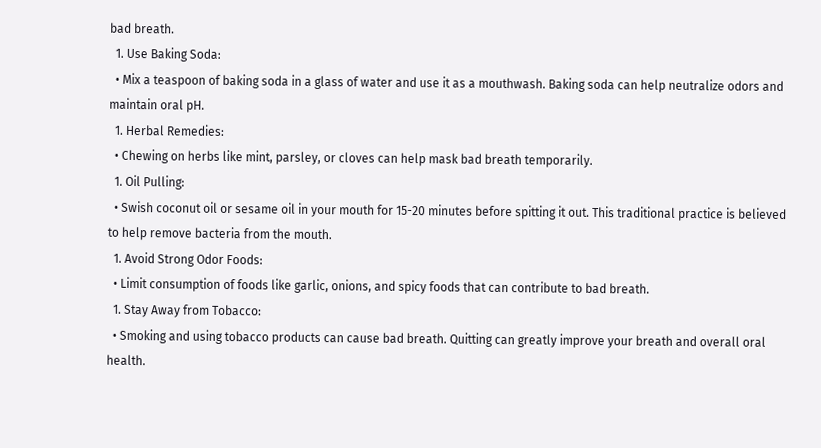bad breath.
  1. Use Baking Soda:
  • Mix a teaspoon of baking soda in a glass of water and use it as a mouthwash. Baking soda can help neutralize odors and maintain oral pH.
  1. Herbal Remedies:
  • Chewing on herbs like mint, parsley, or cloves can help mask bad breath temporarily.
  1. Oil Pulling:
  • Swish coconut oil or sesame oil in your mouth for 15-20 minutes before spitting it out. This traditional practice is believed to help remove bacteria from the mouth.
  1. Avoid Strong Odor Foods:
  • Limit consumption of foods like garlic, onions, and spicy foods that can contribute to bad breath.
  1. Stay Away from Tobacco:
  • Smoking and using tobacco products can cause bad breath. Quitting can greatly improve your breath and overall oral health.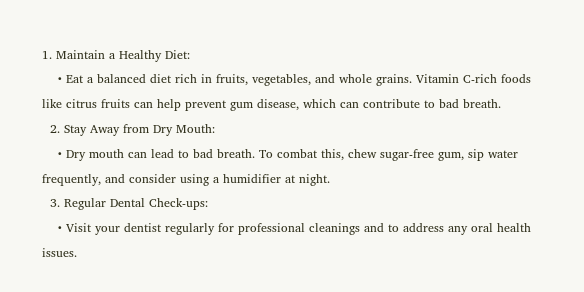1. Maintain a Healthy Diet:
    • Eat a balanced diet rich in fruits, vegetables, and whole grains. Vitamin C-rich foods like citrus fruits can help prevent gum disease, which can contribute to bad breath.
  2. Stay Away from Dry Mouth:
    • Dry mouth can lead to bad breath. To combat this, chew sugar-free gum, sip water frequently, and consider using a humidifier at night.
  3. Regular Dental Check-ups:
    • Visit your dentist regularly for professional cleanings and to address any oral health issues.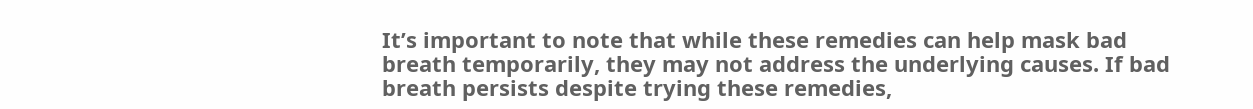It’s important to note that while these remedies can help mask bad breath temporarily, they may not address the underlying causes. If bad breath persists despite trying these remedies,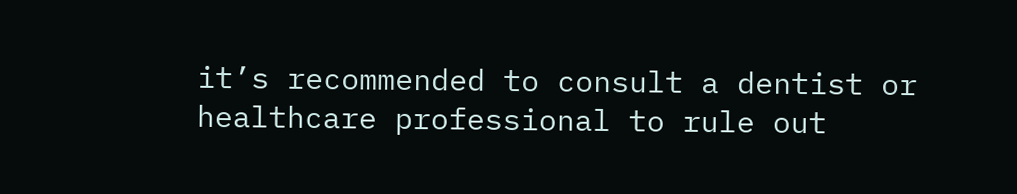it’s recommended to consult a dentist or healthcare professional to rule out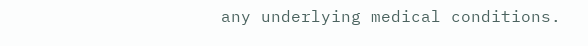any underlying medical conditions.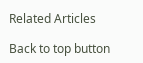Related Articles

Back to top button